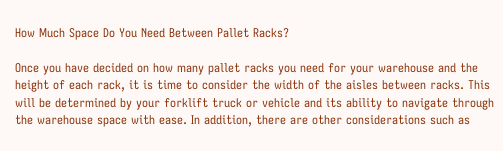How Much Space Do You Need Between Pallet Racks?

Once you have decided on how many pallet racks you need for your warehouse and the height of each rack, it is time to consider the width of the aisles between racks. This will be determined by your forklift truck or vehicle and its ability to navigate through the warehouse space with ease. In addition, there are other considerations such as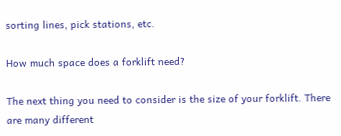sorting lines, pick stations, etc.

How much space does a forklift need?

The next thing you need to consider is the size of your forklift. There are many different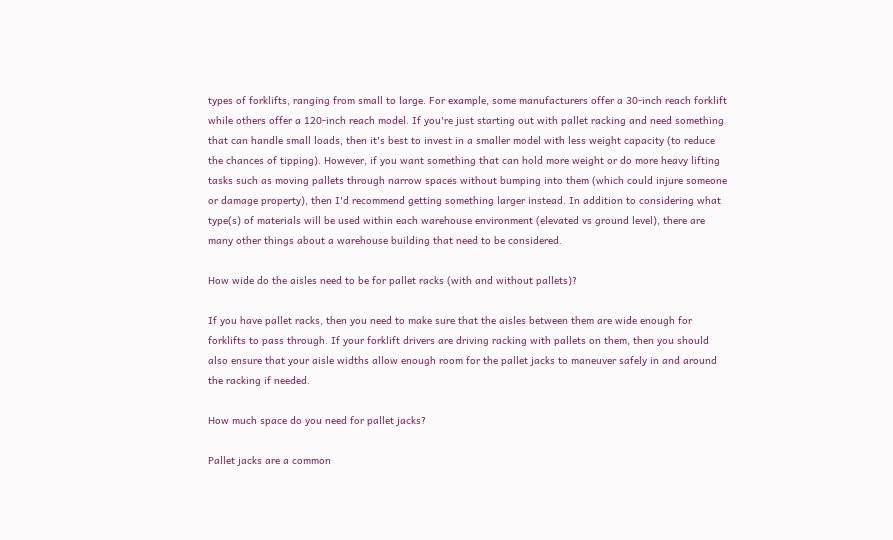types of forklifts, ranging from small to large. For example, some manufacturers offer a 30-inch reach forklift while others offer a 120-inch reach model. If you're just starting out with pallet racking and need something that can handle small loads, then it's best to invest in a smaller model with less weight capacity (to reduce the chances of tipping). However, if you want something that can hold more weight or do more heavy lifting tasks such as moving pallets through narrow spaces without bumping into them (which could injure someone or damage property), then I'd recommend getting something larger instead. In addition to considering what type(s) of materials will be used within each warehouse environment (elevated vs ground level), there are many other things about a warehouse building that need to be considered.

How wide do the aisles need to be for pallet racks (with and without pallets)?

If you have pallet racks, then you need to make sure that the aisles between them are wide enough for forklifts to pass through. If your forklift drivers are driving racking with pallets on them, then you should also ensure that your aisle widths allow enough room for the pallet jacks to maneuver safely in and around the racking if needed.

How much space do you need for pallet jacks?

Pallet jacks are a common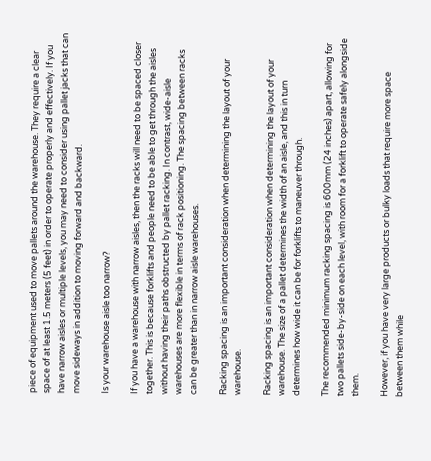piece of equipment used to move pallets around the warehouse. They require a clear space of at least 1.5 meters (5 feet) in order to operate properly and effectively. If you have narrow aisles or multiple levels, you may need to consider using pallet jacks that can move sideways in addition to moving forward and backward.

Is your warehouse aisle too narrow?

If you have a warehouse with narrow aisles, then the racks will need to be spaced closer together. This is because forklifts and people need to be able to get through the aisles without having their paths obstructed by pallet racking. In contrast, wide-aisle warehouses are more flexible in terms of rack positioning. The spacing between racks can be greater than in narrow aisle warehouses.

Racking spacing is an important consideration when determining the layout of your warehouse.

Racking spacing is an important consideration when determining the layout of your warehouse. The size of a pallet determines the width of an aisle, and this in turn determines how wide it can be for forklifts to maneuver through.

The recommended minimum racking spacing is 600mm (24 inches) apart, allowing for two pallets side-by-side on each level, with room for a forklift to operate safely alongside them.

However, if you have very large products or bulky loads that require more space between them while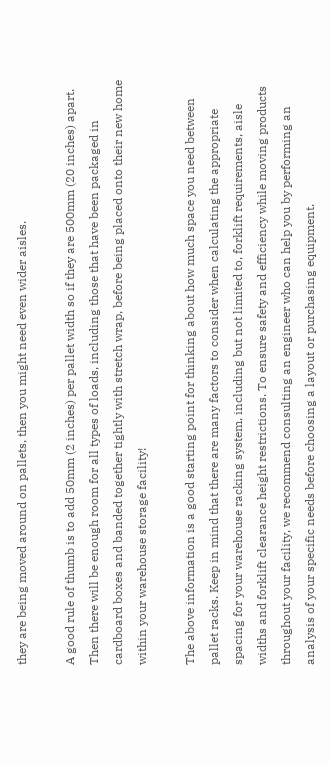they are being moved around on pallets, then you might need even wider aisles.

A good rule of thumb is to add 50mm (2 inches) per pallet width so if they are 500mm (20 inches) apart. Then there will be enough room for all types of loads, including those that have been packaged in cardboard boxes and banded together tightly with stretch wrap, before being placed onto their new home within your warehouse storage facility!

The above information is a good starting point for thinking about how much space you need between pallet racks. Keep in mind that there are many factors to consider when calculating the appropriate spacing for your warehouse racking system, including but not limited to, forklift requirements, aisle widths and forklift clearance height restrictions. To ensure safety and efficiency while moving products throughout your facility, we recommend consulting an engineer who can help you by performing an analysis of your specific needs before choosing a layout or purchasing equipment.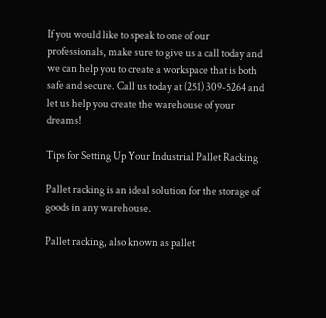If you would like to speak to one of our professionals, make sure to give us a call today and we can help you to create a workspace that is both safe and secure. Call us today at (251) 309-5264 and let us help you create the warehouse of your dreams!

Tips for Setting Up Your Industrial Pallet Racking

Pallet racking is an ideal solution for the storage of goods in any warehouse.

Pallet racking, also known as pallet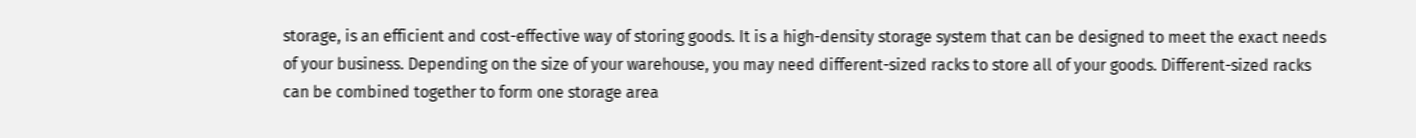storage, is an efficient and cost-effective way of storing goods. It is a high-density storage system that can be designed to meet the exact needs of your business. Depending on the size of your warehouse, you may need different-sized racks to store all of your goods. Different-sized racks can be combined together to form one storage area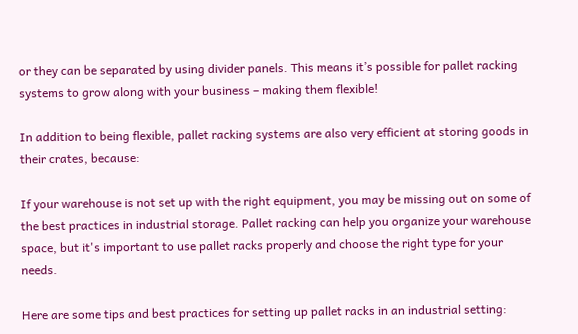or they can be separated by using divider panels. This means it’s possible for pallet racking systems to grow along with your business – making them flexible!

In addition to being flexible, pallet racking systems are also very efficient at storing goods in their crates, because:

If your warehouse is not set up with the right equipment, you may be missing out on some of the best practices in industrial storage. Pallet racking can help you organize your warehouse space, but it's important to use pallet racks properly and choose the right type for your needs.

Here are some tips and best practices for setting up pallet racks in an industrial setting: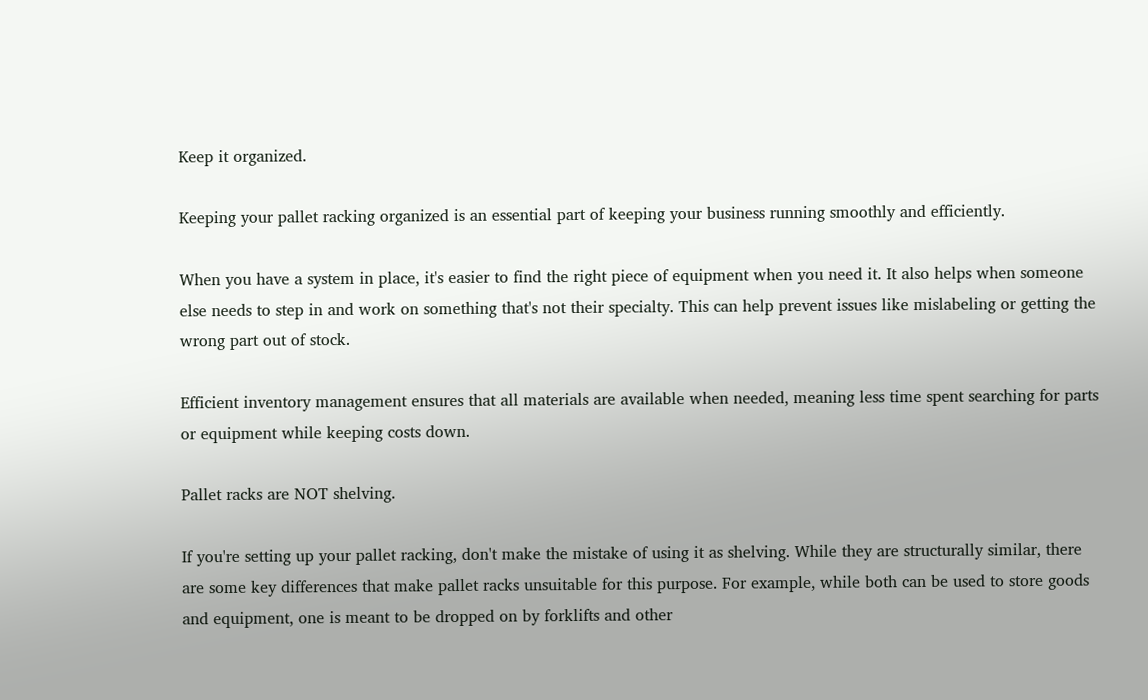Keep it organized.

Keeping your pallet racking organized is an essential part of keeping your business running smoothly and efficiently.

When you have a system in place, it's easier to find the right piece of equipment when you need it. It also helps when someone else needs to step in and work on something that's not their specialty. This can help prevent issues like mislabeling or getting the wrong part out of stock.

Efficient inventory management ensures that all materials are available when needed, meaning less time spent searching for parts or equipment while keeping costs down.

Pallet racks are NOT shelving.

If you're setting up your pallet racking, don't make the mistake of using it as shelving. While they are structurally similar, there are some key differences that make pallet racks unsuitable for this purpose. For example, while both can be used to store goods and equipment, one is meant to be dropped on by forklifts and other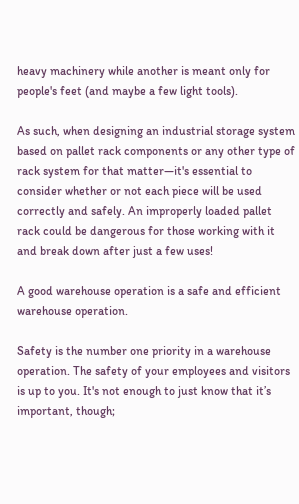heavy machinery while another is meant only for people's feet (and maybe a few light tools).

As such, when designing an industrial storage system based on pallet rack components or any other type of rack system for that matter—it's essential to consider whether or not each piece will be used correctly and safely. An improperly loaded pallet rack could be dangerous for those working with it and break down after just a few uses!

A good warehouse operation is a safe and efficient warehouse operation.

Safety is the number one priority in a warehouse operation. The safety of your employees and visitors is up to you. It's not enough to just know that it’s important, though;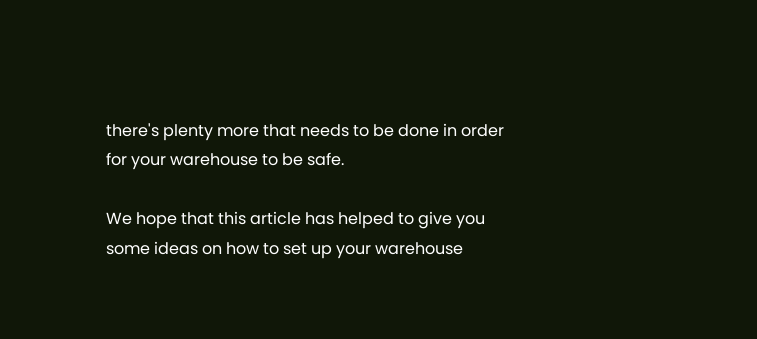there's plenty more that needs to be done in order for your warehouse to be safe.

We hope that this article has helped to give you some ideas on how to set up your warehouse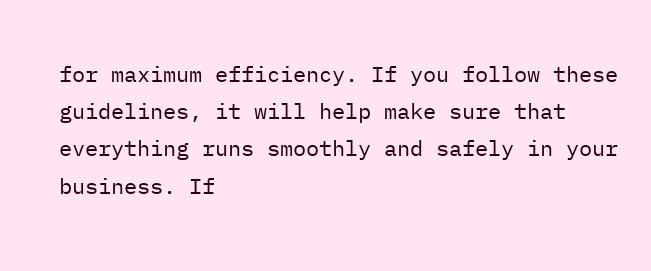for maximum efficiency. If you follow these guidelines, it will help make sure that everything runs smoothly and safely in your business. If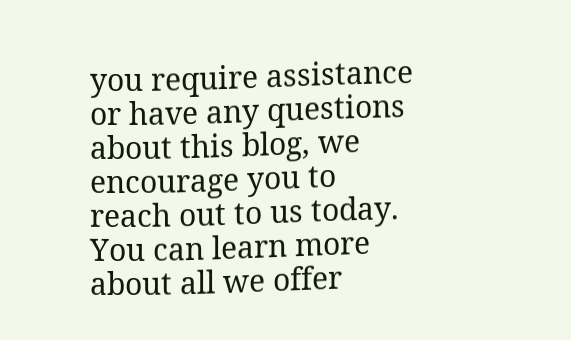you require assistance or have any questions about this blog, we encourage you to reach out to us today. You can learn more about all we offer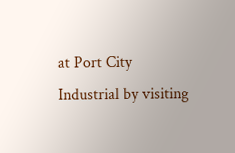at Port City Industrial by visiting